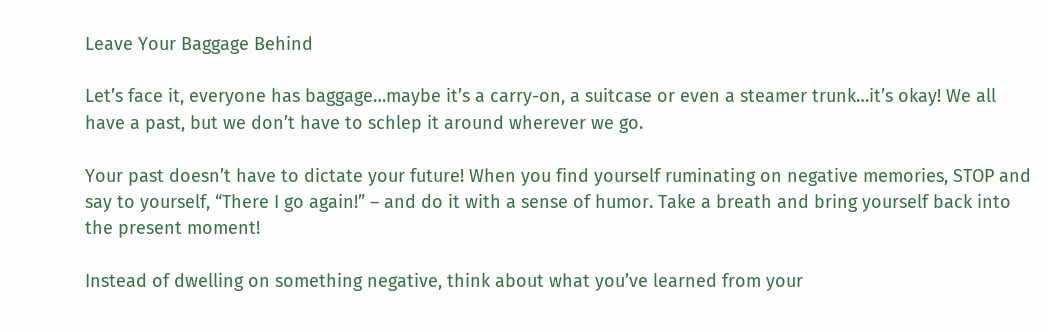Leave Your Baggage Behind

Let’s face it, everyone has baggage…maybe it’s a carry-on, a suitcase or even a steamer trunk…it’s okay! We all have a past, but we don’t have to schlep it around wherever we go.

Your past doesn’t have to dictate your future! When you find yourself ruminating on negative memories, STOP and say to yourself, “There I go again!” – and do it with a sense of humor. Take a breath and bring yourself back into the present moment!

Instead of dwelling on something negative, think about what you’ve learned from your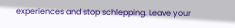experiences and stop schlepping. Leave your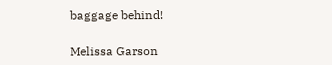baggage behind!

Melissa Garson